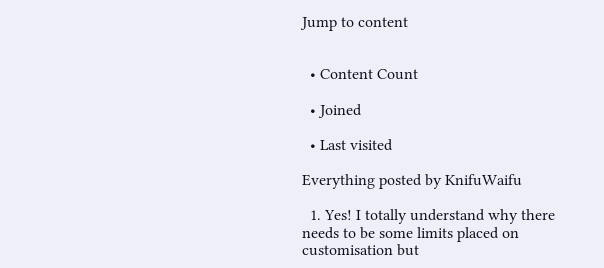Jump to content


  • Content Count

  • Joined

  • Last visited

Everything posted by KnifuWaifu

  1. Yes! I totally understand why there needs to be some limits placed on customisation but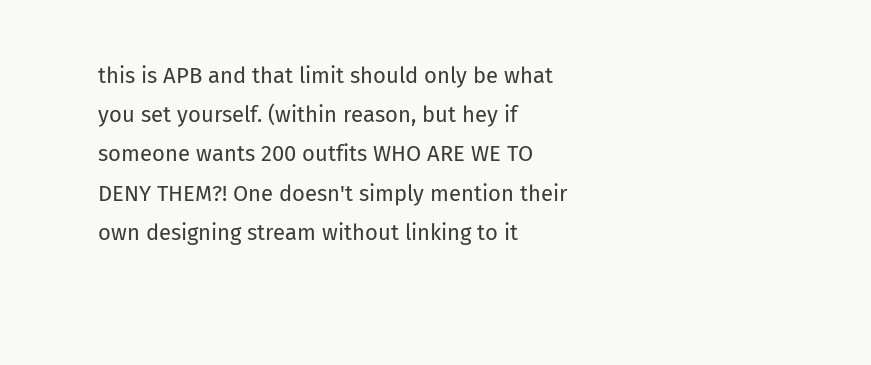this is APB and that limit should only be what you set yourself. (within reason, but hey if someone wants 200 outfits WHO ARE WE TO DENY THEM?! One doesn't simply mention their own designing stream without linking to it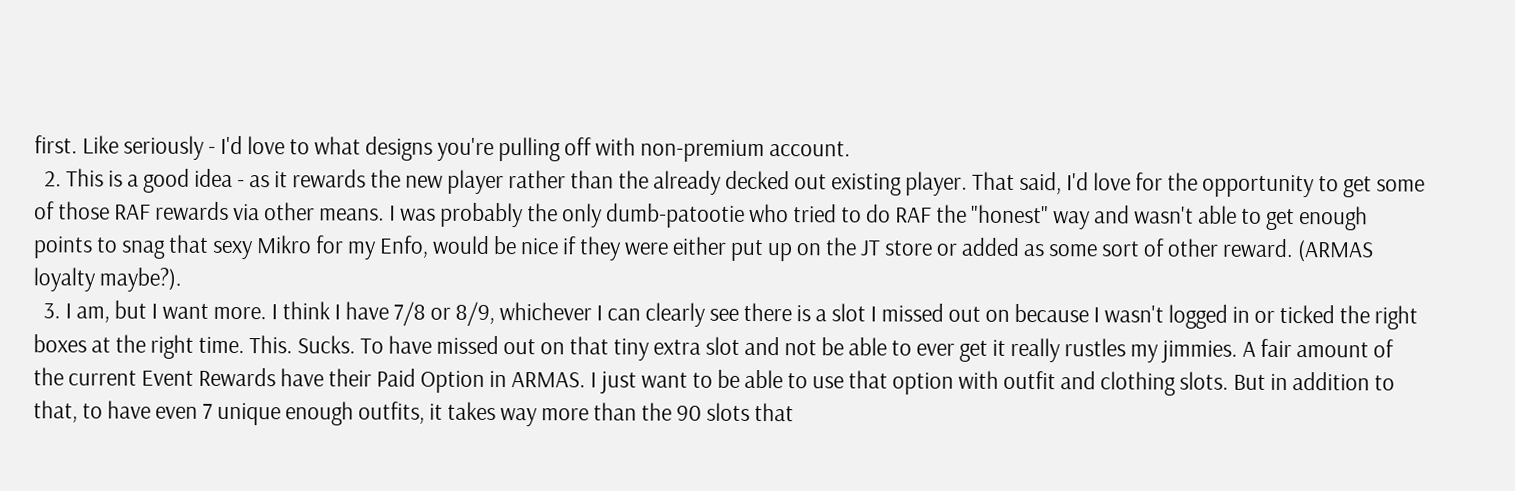first. Like seriously - I'd love to what designs you're pulling off with non-premium account.
  2. This is a good idea - as it rewards the new player rather than the already decked out existing player. That said, I'd love for the opportunity to get some of those RAF rewards via other means. I was probably the only dumb-patootie who tried to do RAF the "honest" way and wasn't able to get enough points to snag that sexy Mikro for my Enfo, would be nice if they were either put up on the JT store or added as some sort of other reward. (ARMAS loyalty maybe?).
  3. I am, but I want more. I think I have 7/8 or 8/9, whichever I can clearly see there is a slot I missed out on because I wasn't logged in or ticked the right boxes at the right time. This. Sucks. To have missed out on that tiny extra slot and not be able to ever get it really rustles my jimmies. A fair amount of the current Event Rewards have their Paid Option in ARMAS. I just want to be able to use that option with outfit and clothing slots. But in addition to that, to have even 7 unique enough outfits, it takes way more than the 90 slots that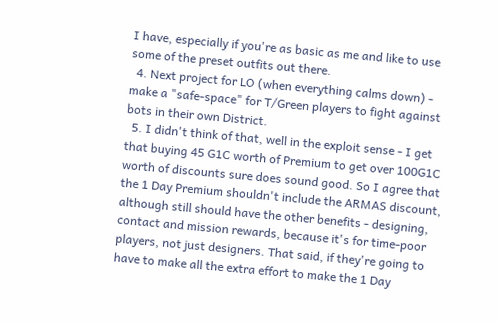I have, especially if you're as basic as me and like to use some of the preset outfits out there.
  4. Next project for LO (when everything calms down) - make a "safe-space" for T/Green players to fight against bots in their own District.
  5. I didn't think of that, well in the exploit sense - I get that buying 45 G1C worth of Premium to get over 100G1C worth of discounts sure does sound good. So I agree that the 1 Day Premium shouldn't include the ARMAS discount, although still should have the other benefits - designing, contact and mission rewards, because it's for time-poor players, not just designers. That said, if they're going to have to make all the extra effort to make the 1 Day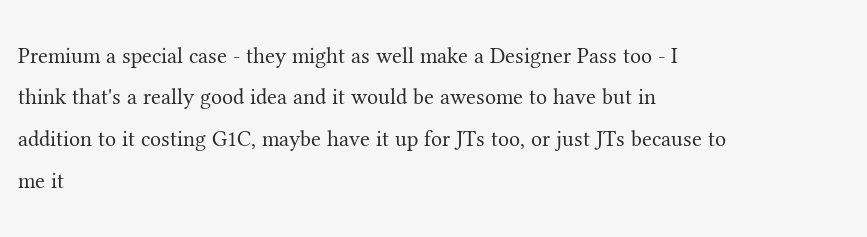Premium a special case - they might as well make a Designer Pass too - I think that's a really good idea and it would be awesome to have but in addition to it costing G1C, maybe have it up for JTs too, or just JTs because to me it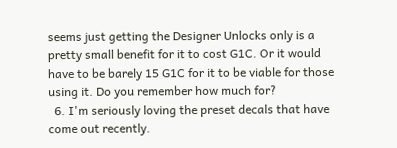seems just getting the Designer Unlocks only is a pretty small benefit for it to cost G1C. Or it would have to be barely 15 G1C for it to be viable for those using it. Do you remember how much for?
  6. I'm seriously loving the preset decals that have come out recently.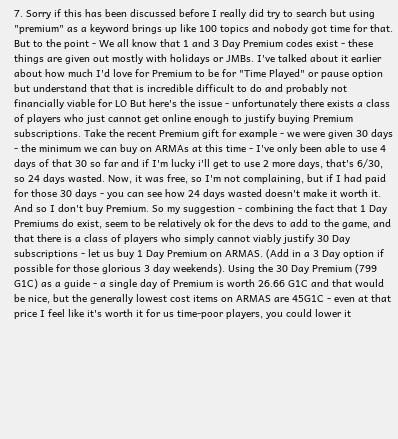7. Sorry if this has been discussed before I really did try to search but using "premium" as a keyword brings up like 100 topics and nobody got time for that. But to the point - We all know that 1 and 3 Day Premium codes exist - these things are given out mostly with holidays or JMBs. I've talked about it earlier about how much I'd love for Premium to be for "Time Played" or pause option but understand that that is incredible difficult to do and probably not financially viable for LO But here's the issue - unfortunately there exists a class of players who just cannot get online enough to justify buying Premium subscriptions. Take the recent Premium gift for example - we were given 30 days - the minimum we can buy on ARMAs at this time - I've only been able to use 4 days of that 30 so far and if I'm lucky i'll get to use 2 more days, that's 6/30, so 24 days wasted. Now, it was free, so I'm not complaining, but if I had paid for those 30 days - you can see how 24 days wasted doesn't make it worth it. And so I don't buy Premium. So my suggestion - combining the fact that 1 Day Premiums do exist, seem to be relatively ok for the devs to add to the game, and that there is a class of players who simply cannot viably justify 30 Day subscriptions - let us buy 1 Day Premium on ARMAS. (Add in a 3 Day option if possible for those glorious 3 day weekends). Using the 30 Day Premium (799 G1C) as a guide - a single day of Premium is worth 26.66 G1C and that would be nice, but the generally lowest cost items on ARMAS are 45G1C - even at that price I feel like it's worth it for us time-poor players, you could lower it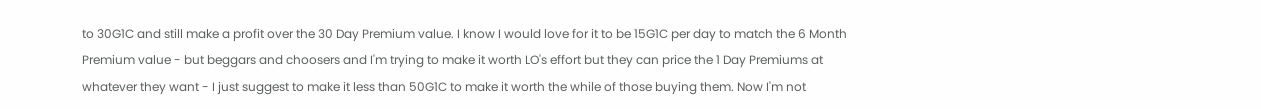to 30G1C and still make a profit over the 30 Day Premium value. I know I would love for it to be 15G1C per day to match the 6 Month Premium value - but beggars and choosers and I'm trying to make it worth LO's effort but they can price the 1 Day Premiums at whatever they want - I just suggest to make it less than 50G1C to make it worth the while of those buying them. Now I'm not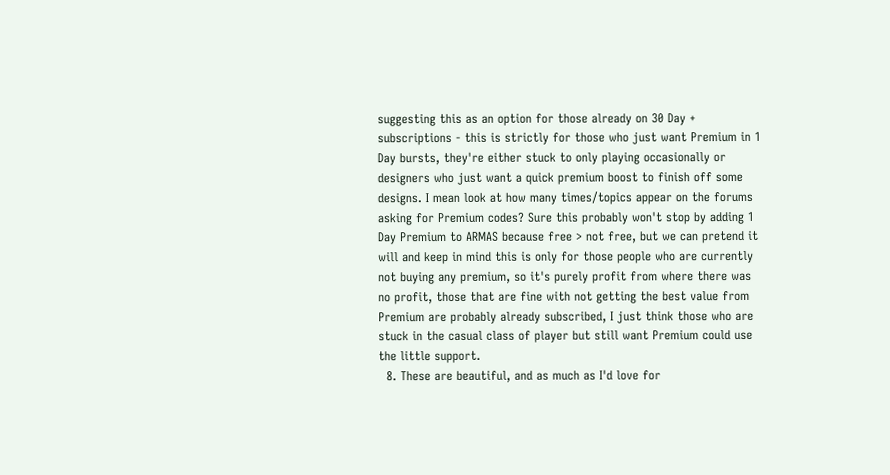suggesting this as an option for those already on 30 Day + subscriptions - this is strictly for those who just want Premium in 1 Day bursts, they're either stuck to only playing occasionally or designers who just want a quick premium boost to finish off some designs. I mean look at how many times/topics appear on the forums asking for Premium codes? Sure this probably won't stop by adding 1 Day Premium to ARMAS because free > not free, but we can pretend it will and keep in mind this is only for those people who are currently not buying any premium, so it's purely profit from where there was no profit, those that are fine with not getting the best value from Premium are probably already subscribed, I just think those who are stuck in the casual class of player but still want Premium could use the little support.
  8. These are beautiful, and as much as I'd love for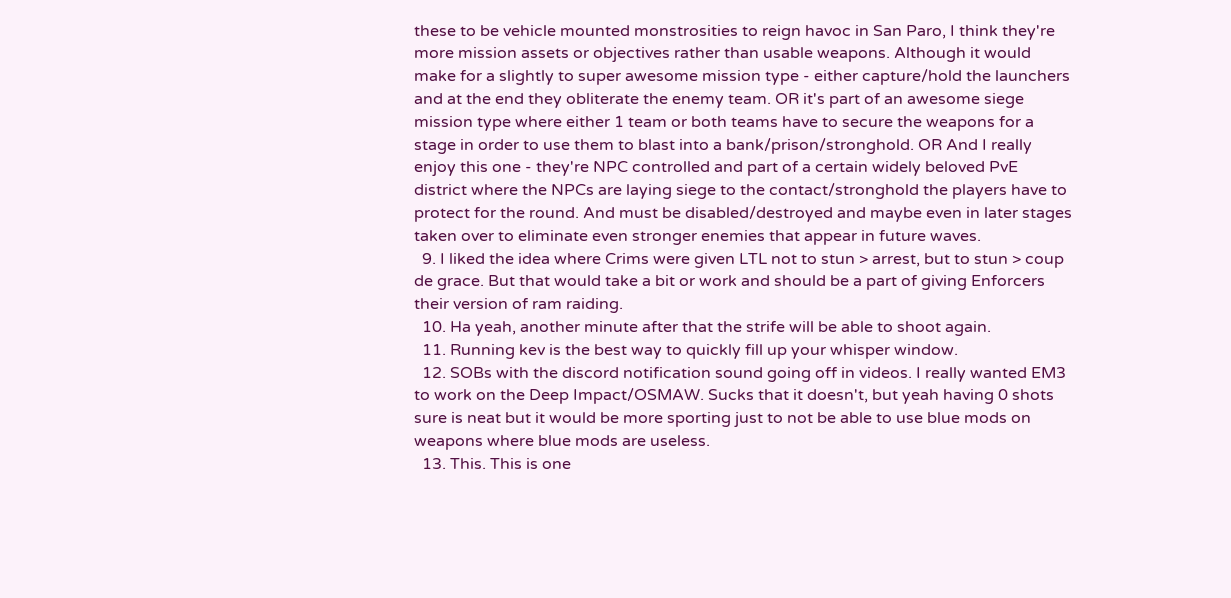these to be vehicle mounted monstrosities to reign havoc in San Paro, I think they're more mission assets or objectives rather than usable weapons. Although it would make for a slightly to super awesome mission type - either capture/hold the launchers and at the end they obliterate the enemy team. OR it's part of an awesome siege mission type where either 1 team or both teams have to secure the weapons for a stage in order to use them to blast into a bank/prison/stronghold. OR And I really enjoy this one - they're NPC controlled and part of a certain widely beloved PvE district where the NPCs are laying siege to the contact/stronghold the players have to protect for the round. And must be disabled/destroyed and maybe even in later stages taken over to eliminate even stronger enemies that appear in future waves.
  9. I liked the idea where Crims were given LTL not to stun > arrest, but to stun > coup de grace. But that would take a bit or work and should be a part of giving Enforcers their version of ram raiding.
  10. Ha yeah, another minute after that the strife will be able to shoot again.
  11. Running kev is the best way to quickly fill up your whisper window.
  12. SOBs with the discord notification sound going off in videos. I really wanted EM3 to work on the Deep Impact/OSMAW. Sucks that it doesn't, but yeah having 0 shots sure is neat but it would be more sporting just to not be able to use blue mods on weapons where blue mods are useless.
  13. This. This is one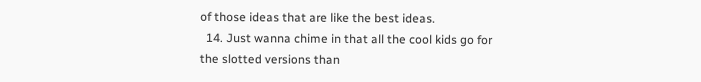of those ideas that are like the best ideas.
  14. Just wanna chime in that all the cool kids go for the slotted versions than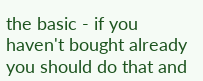the basic - if you haven't bought already you should do that and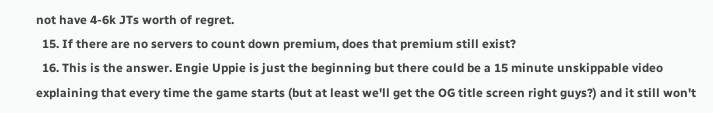not have 4-6k JTs worth of regret.
  15. If there are no servers to count down premium, does that premium still exist?
  16. This is the answer. Engie Uppie is just the beginning but there could be a 15 minute unskippable video explaining that every time the game starts (but at least we'll get the OG title screen right guys?) and it still won't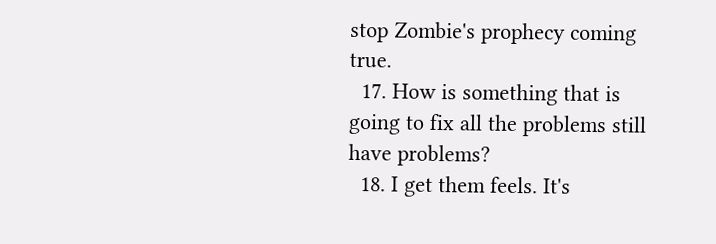stop Zombie's prophecy coming true.
  17. How is something that is going to fix all the problems still have problems?
  18. I get them feels. It's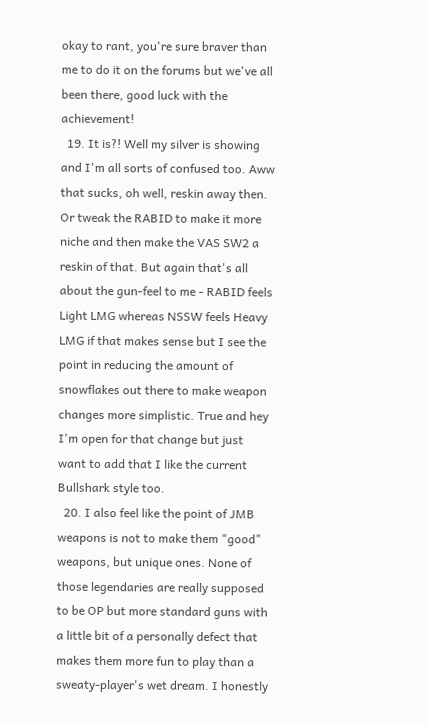okay to rant, you're sure braver than me to do it on the forums but we've all been there, good luck with the achievement!
  19. It is?! Well my silver is showing and I'm all sorts of confused too. Aww that sucks, oh well, reskin away then. Or tweak the RABID to make it more niche and then make the VAS SW2 a reskin of that. But again that's all about the gun-feel to me - RABID feels Light LMG whereas NSSW feels Heavy LMG if that makes sense but I see the point in reducing the amount of snowflakes out there to make weapon changes more simplistic. True and hey I'm open for that change but just want to add that I like the current Bullshark style too.
  20. I also feel like the point of JMB weapons is not to make them "good" weapons, but unique ones. None of those legendaries are really supposed to be OP but more standard guns with a little bit of a personally defect that makes them more fun to play than a sweaty-player's wet dream. I honestly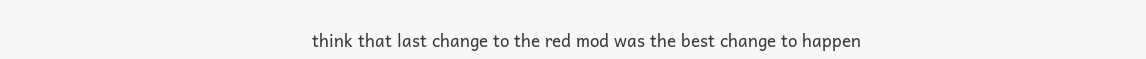think that last change to the red mod was the best change to happen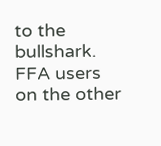to the bullshark. FFA users on the other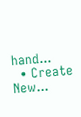hand...
  • Create New...